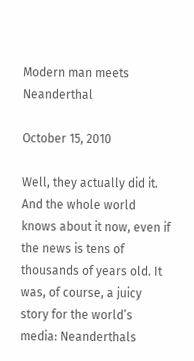Modern man meets Neanderthal

October 15, 2010

Well, they actually did it. And the whole world knows about it now, even if the news is tens of thousands of years old. It was, of course, a juicy story for the world’s media: Neanderthals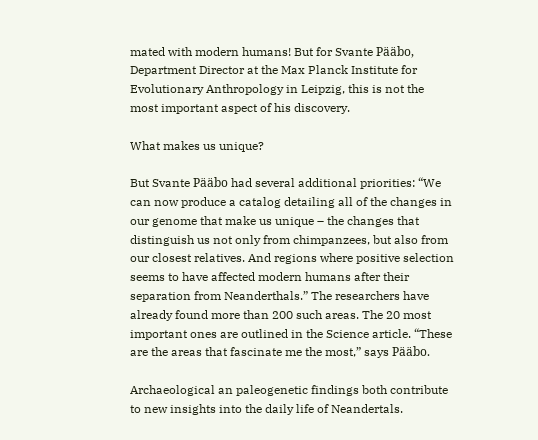mated with modern humans! But for Svante Pääbo, Department Director at the Max Planck Institute for Evolutionary Anthropology in Leipzig, this is not the most important aspect of his discovery.

What makes us unique?

But Svante Pääbo had several additional priorities: “We can now produce a catalog detailing all of the changes in our genome that make us unique – the changes that distinguish us not only from chimpanzees, but also from our closest relatives. And regions where positive selection seems to have affected modern humans after their separation from Neanderthals.” The researchers have already found more than 200 such areas. The 20 most important ones are outlined in the Science article. “These are the areas that fascinate me the most,” says Pääbo.

Archaeological an paleogenetic findings both contribute to new insights into the daily life of Neandertals.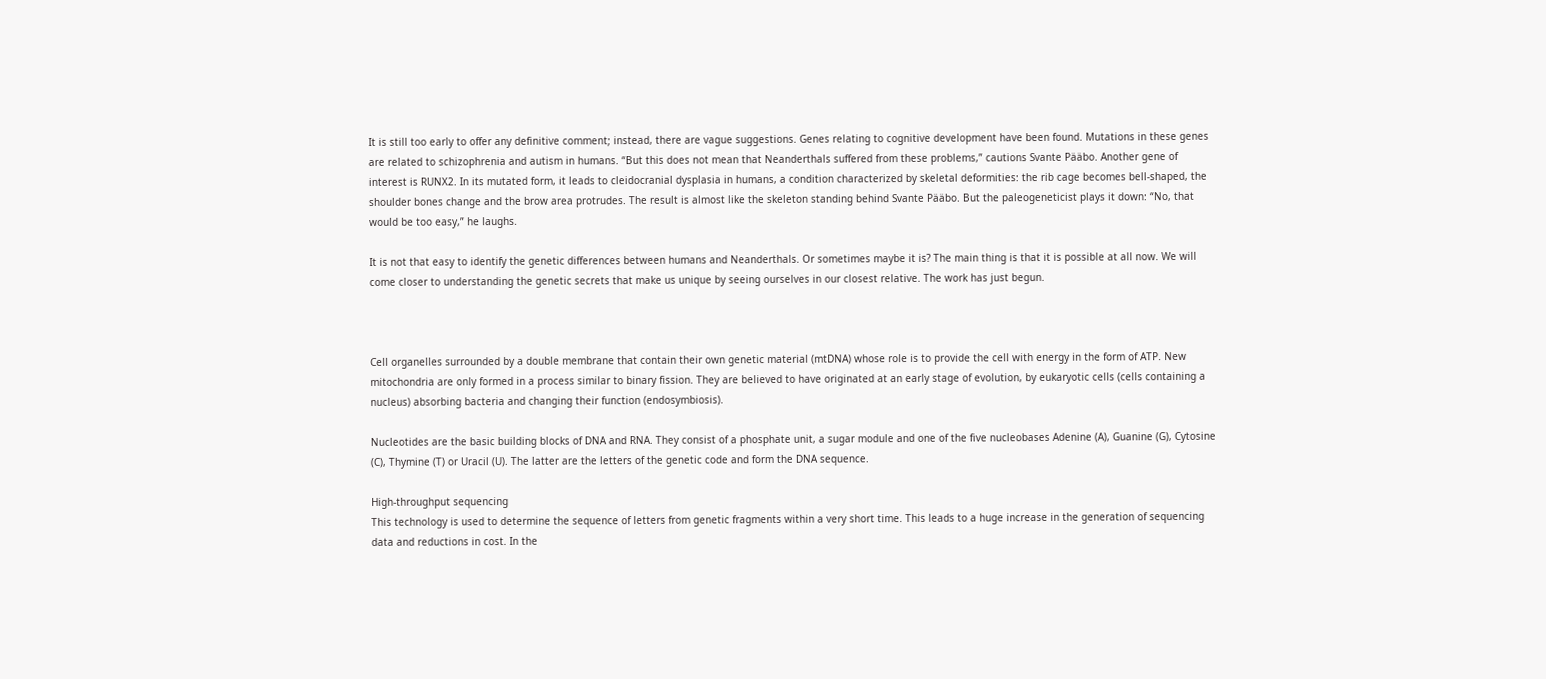It is still too early to offer any definitive comment; instead, there are vague suggestions. Genes relating to cognitive development have been found. Mutations in these genes are related to schizophrenia and autism in humans. “But this does not mean that Neanderthals suffered from these problems,” cautions Svante Pääbo. Another gene of interest is RUNX2. In its mutated form, it leads to cleidocranial dysplasia in humans, a condition characterized by skeletal deformities: the rib cage becomes bell-shaped, the shoulder bones change and the brow area protrudes. The result is almost like the skeleton standing behind Svante Pääbo. But the paleogeneticist plays it down: “No, that would be too easy,” he laughs.

It is not that easy to identify the genetic differences between humans and Neanderthals. Or sometimes maybe it is? The main thing is that it is possible at all now. We will come closer to understanding the genetic secrets that make us unique by seeing ourselves in our closest relative. The work has just begun.



Cell organelles surrounded by a double membrane that contain their own genetic material (mtDNA) whose role is to provide the cell with energy in the form of ATP. New mitochondria are only formed in a process similar to binary fission. They are believed to have originated at an early stage of evolution, by eukaryotic cells (cells containing a nucleus) absorbing bacteria and changing their function (endosymbiosis).

Nucleotides are the basic building blocks of DNA and RNA. They consist of a phosphate unit, a sugar module and one of the five nucleobases Adenine (A), Guanine (G), Cytosine (C), Thymine (T) or Uracil (U). The latter are the letters of the genetic code and form the DNA sequence.

High-throughput sequencing
This technology is used to determine the sequence of letters from genetic fragments within a very short time. This leads to a huge increase in the generation of sequencing data and reductions in cost. In the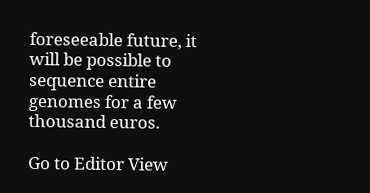foreseeable future, it will be possible to sequence entire genomes for a few thousand euros.

Go to Editor View